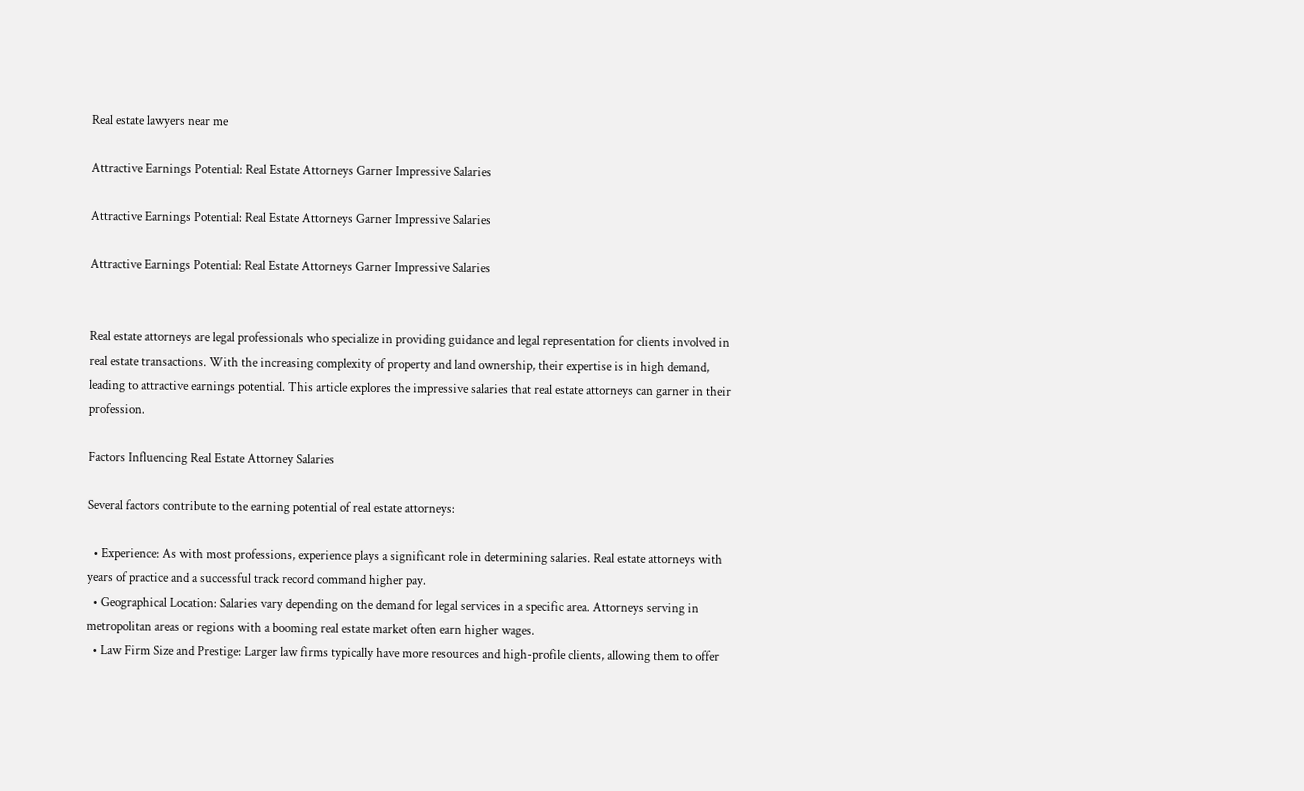Real estate lawyers near me

Attractive Earnings Potential: Real Estate Attorneys Garner Impressive Salaries

Attractive Earnings Potential: Real Estate Attorneys Garner Impressive Salaries

Attractive Earnings Potential: Real Estate Attorneys Garner Impressive Salaries


Real estate attorneys are legal professionals who specialize in providing guidance and legal representation for clients involved in real estate transactions. With the increasing complexity of property and land ownership, their expertise is in high demand, leading to attractive earnings potential. This article explores the impressive salaries that real estate attorneys can garner in their profession.

Factors Influencing Real Estate Attorney Salaries

Several factors contribute to the earning potential of real estate attorneys:

  • Experience: As with most professions, experience plays a significant role in determining salaries. Real estate attorneys with years of practice and a successful track record command higher pay.
  • Geographical Location: Salaries vary depending on the demand for legal services in a specific area. Attorneys serving in metropolitan areas or regions with a booming real estate market often earn higher wages.
  • Law Firm Size and Prestige: Larger law firms typically have more resources and high-profile clients, allowing them to offer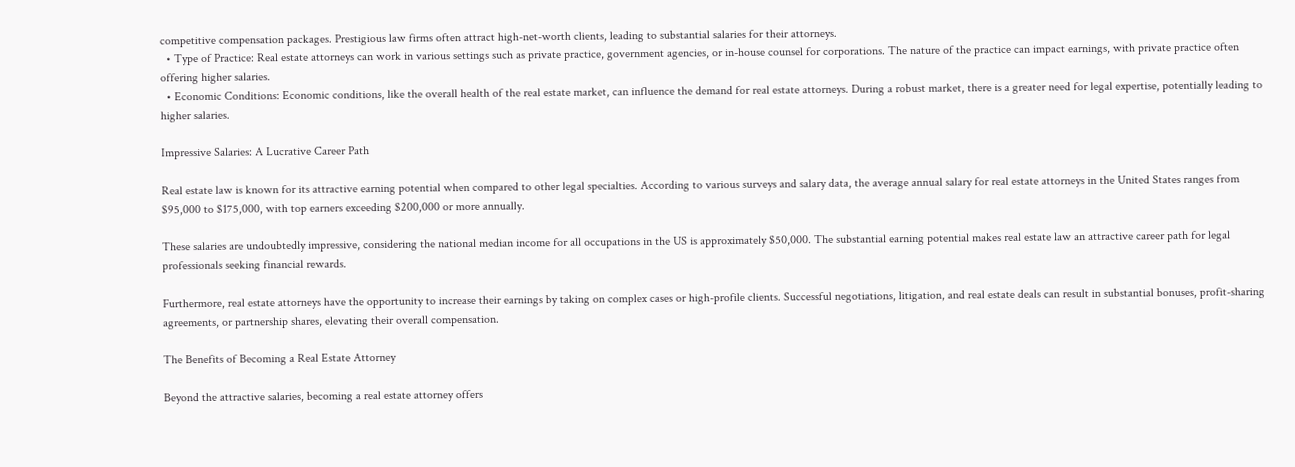competitive compensation packages. Prestigious law firms often attract high-net-worth clients, leading to substantial salaries for their attorneys.
  • Type of Practice: Real estate attorneys can work in various settings such as private practice, government agencies, or in-house counsel for corporations. The nature of the practice can impact earnings, with private practice often offering higher salaries.
  • Economic Conditions: Economic conditions, like the overall health of the real estate market, can influence the demand for real estate attorneys. During a robust market, there is a greater need for legal expertise, potentially leading to higher salaries.

Impressive Salaries: A Lucrative Career Path

Real estate law is known for its attractive earning potential when compared to other legal specialties. According to various surveys and salary data, the average annual salary for real estate attorneys in the United States ranges from $95,000 to $175,000, with top earners exceeding $200,000 or more annually.

These salaries are undoubtedly impressive, considering the national median income for all occupations in the US is approximately $50,000. The substantial earning potential makes real estate law an attractive career path for legal professionals seeking financial rewards.

Furthermore, real estate attorneys have the opportunity to increase their earnings by taking on complex cases or high-profile clients. Successful negotiations, litigation, and real estate deals can result in substantial bonuses, profit-sharing agreements, or partnership shares, elevating their overall compensation.

The Benefits of Becoming a Real Estate Attorney

Beyond the attractive salaries, becoming a real estate attorney offers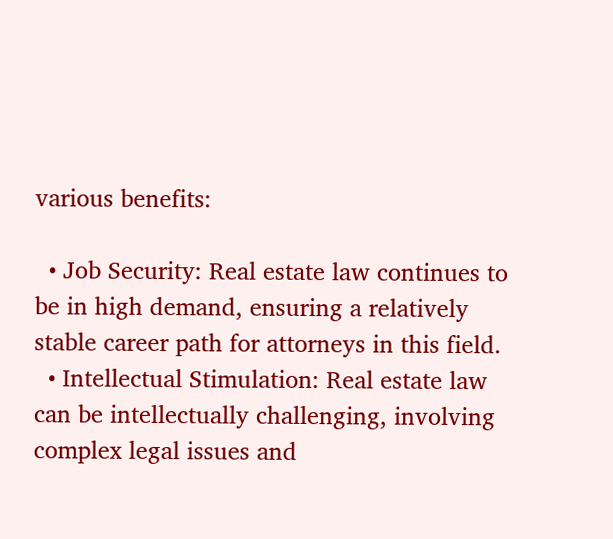various benefits:

  • Job Security: Real estate law continues to be in high demand, ensuring a relatively stable career path for attorneys in this field.
  • Intellectual Stimulation: Real estate law can be intellectually challenging, involving complex legal issues and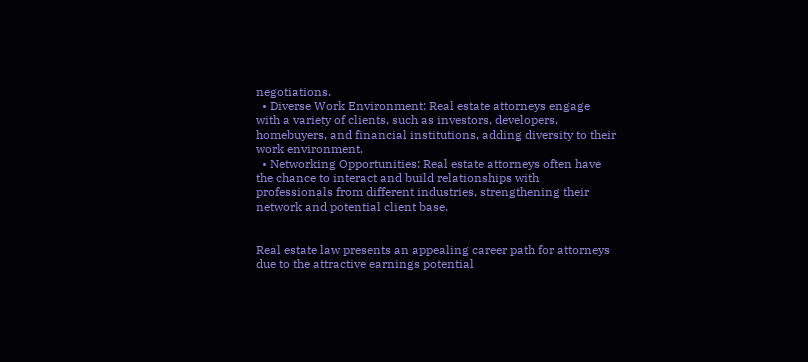negotiations.
  • Diverse Work Environment: Real estate attorneys engage with a variety of clients, such as investors, developers, homebuyers, and financial institutions, adding diversity to their work environment.
  • Networking Opportunities: Real estate attorneys often have the chance to interact and build relationships with professionals from different industries, strengthening their network and potential client base.


Real estate law presents an appealing career path for attorneys due to the attractive earnings potential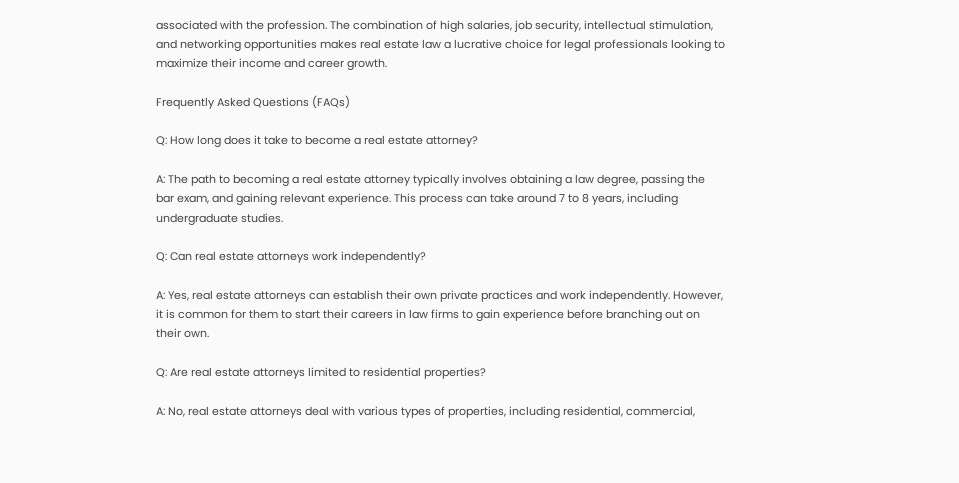associated with the profession. The combination of high salaries, job security, intellectual stimulation, and networking opportunities makes real estate law a lucrative choice for legal professionals looking to maximize their income and career growth.

Frequently Asked Questions (FAQs)

Q: How long does it take to become a real estate attorney?

A: The path to becoming a real estate attorney typically involves obtaining a law degree, passing the bar exam, and gaining relevant experience. This process can take around 7 to 8 years, including undergraduate studies.

Q: Can real estate attorneys work independently?

A: Yes, real estate attorneys can establish their own private practices and work independently. However, it is common for them to start their careers in law firms to gain experience before branching out on their own.

Q: Are real estate attorneys limited to residential properties?

A: No, real estate attorneys deal with various types of properties, including residential, commercial,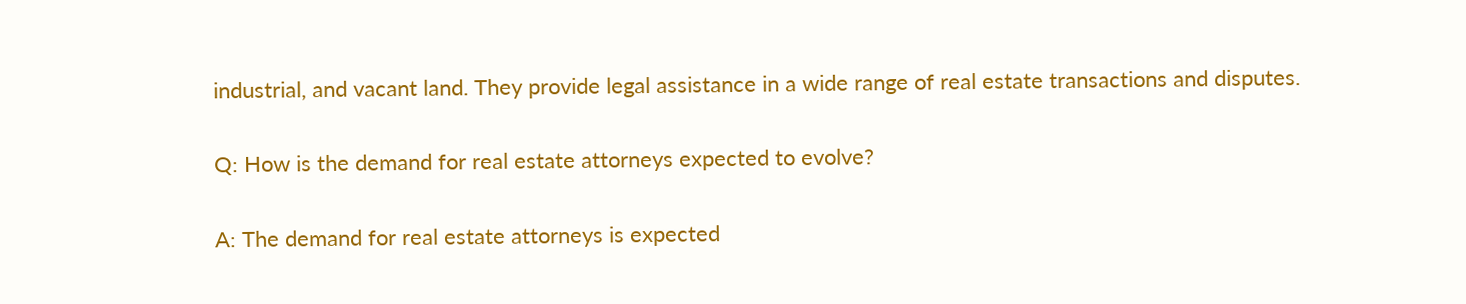industrial, and vacant land. They provide legal assistance in a wide range of real estate transactions and disputes.

Q: How is the demand for real estate attorneys expected to evolve?

A: The demand for real estate attorneys is expected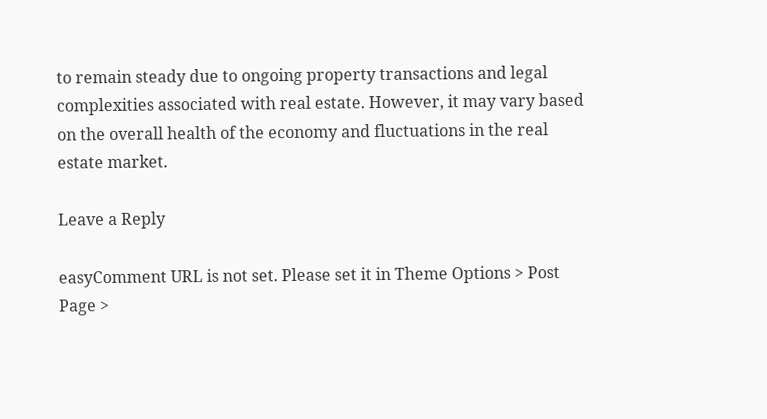to remain steady due to ongoing property transactions and legal complexities associated with real estate. However, it may vary based on the overall health of the economy and fluctuations in the real estate market.

Leave a Reply

easyComment URL is not set. Please set it in Theme Options > Post Page >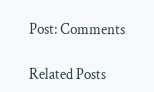Post: Comments

Related Posts